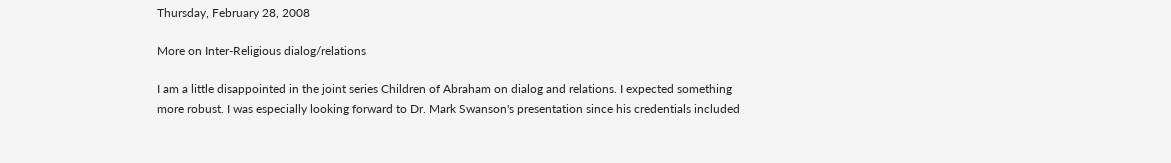Thursday, February 28, 2008

More on Inter-Religious dialog/relations

I am a little disappointed in the joint series Children of Abraham on dialog and relations. I expected something more robust. I was especially looking forward to Dr. Mark Swanson's presentation since his credentials included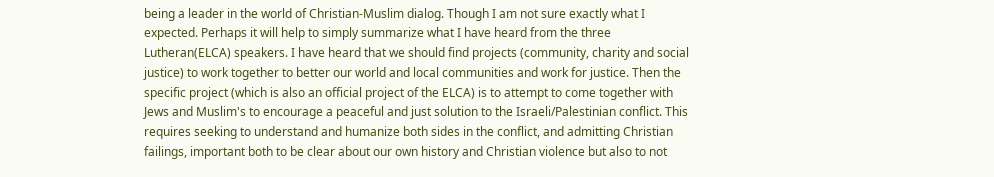being a leader in the world of Christian-Muslim dialog. Though I am not sure exactly what I expected. Perhaps it will help to simply summarize what I have heard from the three Lutheran(ELCA) speakers. I have heard that we should find projects (community, charity and social justice) to work together to better our world and local communities and work for justice. Then the specific project (which is also an official project of the ELCA) is to attempt to come together with Jews and Muslim's to encourage a peaceful and just solution to the Israeli/Palestinian conflict. This requires seeking to understand and humanize both sides in the conflict, and admitting Christian failings, important both to be clear about our own history and Christian violence but also to not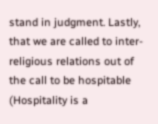stand in judgment. Lastly, that we are called to inter-religious relations out of the call to be hospitable (Hospitality is a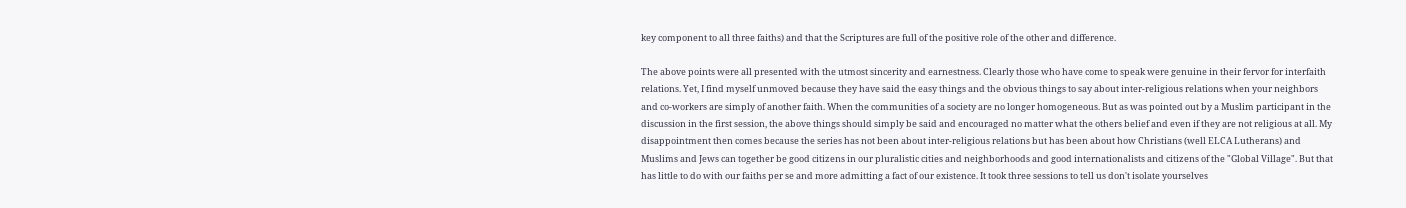key component to all three faiths) and that the Scriptures are full of the positive role of the other and difference.

The above points were all presented with the utmost sincerity and earnestness. Clearly those who have come to speak were genuine in their fervor for interfaith relations. Yet, I find myself unmoved because they have said the easy things and the obvious things to say about inter-religious relations when your neighbors and co-workers are simply of another faith. When the communities of a society are no longer homogeneous. But as was pointed out by a Muslim participant in the discussion in the first session, the above things should simply be said and encouraged no matter what the others belief and even if they are not religious at all. My disappointment then comes because the series has not been about inter-religious relations but has been about how Christians (well ELCA Lutherans) and Muslims and Jews can together be good citizens in our pluralistic cities and neighborhoods and good internationalists and citizens of the "Global Village". But that has little to do with our faiths per se and more admitting a fact of our existence. It took three sessions to tell us don't isolate yourselves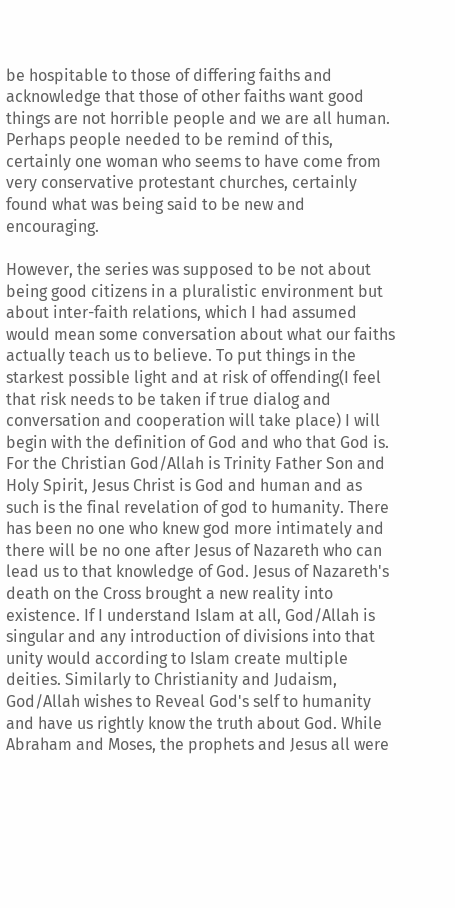be hospitable to those of differing faiths and acknowledge that those of other faiths want good things are not horrible people and we are all human. Perhaps people needed to be remind of this, certainly one woman who seems to have come from very conservative protestant churches, certainly found what was being said to be new and encouraging.

However, the series was supposed to be not about being good citizens in a pluralistic environment but about inter-faith relations, which I had assumed would mean some conversation about what our faiths actually teach us to believe. To put things in the starkest possible light and at risk of offending(I feel that risk needs to be taken if true dialog and conversation and cooperation will take place) I will begin with the definition of God and who that God is. For the Christian God/Allah is Trinity Father Son and Holy Spirit, Jesus Christ is God and human and as such is the final revelation of god to humanity. There has been no one who knew god more intimately and there will be no one after Jesus of Nazareth who can lead us to that knowledge of God. Jesus of Nazareth's death on the Cross brought a new reality into existence. If I understand Islam at all, God/Allah is singular and any introduction of divisions into that unity would according to Islam create multiple deities. Similarly to Christianity and Judaism, God/Allah wishes to Reveal God's self to humanity and have us rightly know the truth about God. While Abraham and Moses, the prophets and Jesus all were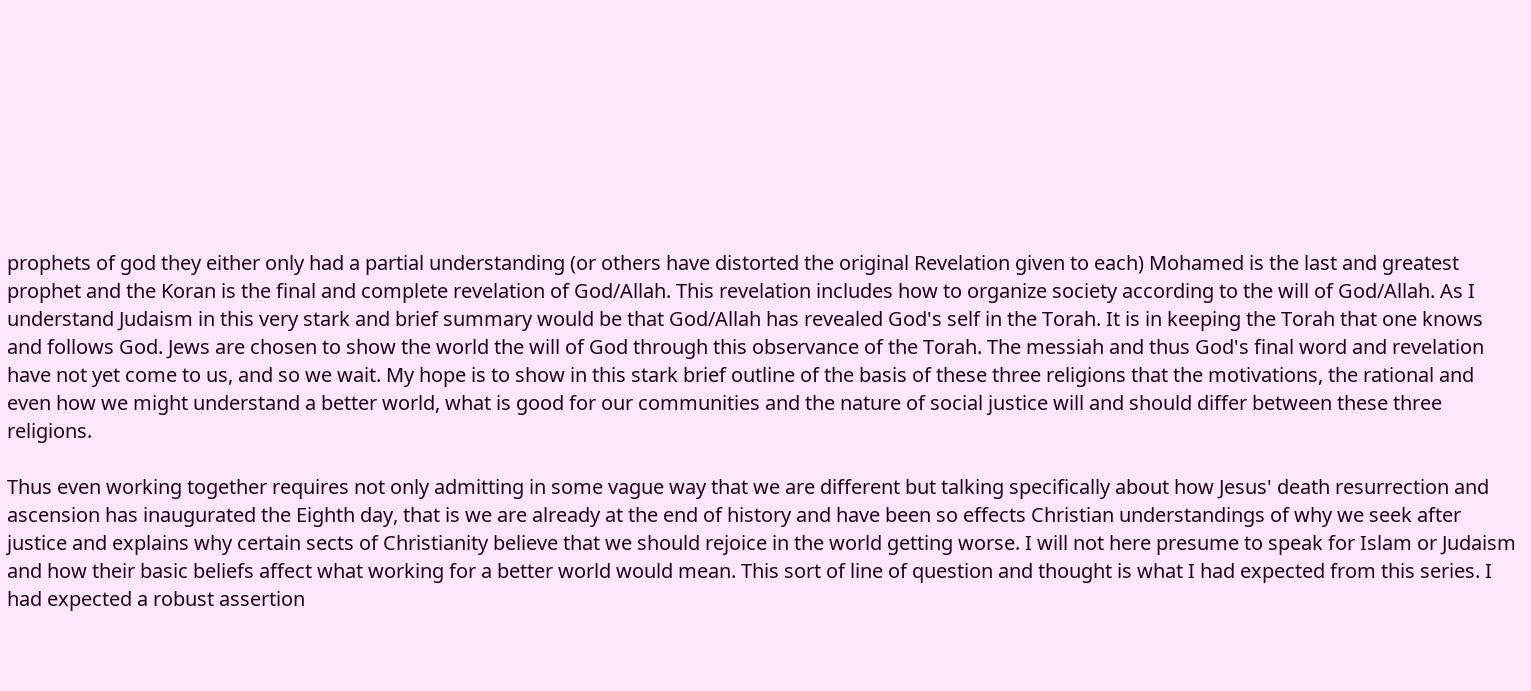prophets of god they either only had a partial understanding (or others have distorted the original Revelation given to each) Mohamed is the last and greatest prophet and the Koran is the final and complete revelation of God/Allah. This revelation includes how to organize society according to the will of God/Allah. As I understand Judaism in this very stark and brief summary would be that God/Allah has revealed God's self in the Torah. It is in keeping the Torah that one knows and follows God. Jews are chosen to show the world the will of God through this observance of the Torah. The messiah and thus God's final word and revelation have not yet come to us, and so we wait. My hope is to show in this stark brief outline of the basis of these three religions that the motivations, the rational and even how we might understand a better world, what is good for our communities and the nature of social justice will and should differ between these three religions.

Thus even working together requires not only admitting in some vague way that we are different but talking specifically about how Jesus' death resurrection and ascension has inaugurated the Eighth day, that is we are already at the end of history and have been so effects Christian understandings of why we seek after justice and explains why certain sects of Christianity believe that we should rejoice in the world getting worse. I will not here presume to speak for Islam or Judaism and how their basic beliefs affect what working for a better world would mean. This sort of line of question and thought is what I had expected from this series. I had expected a robust assertion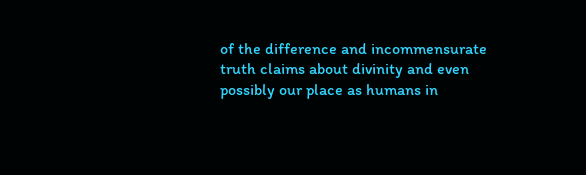of the difference and incommensurate truth claims about divinity and even possibly our place as humans in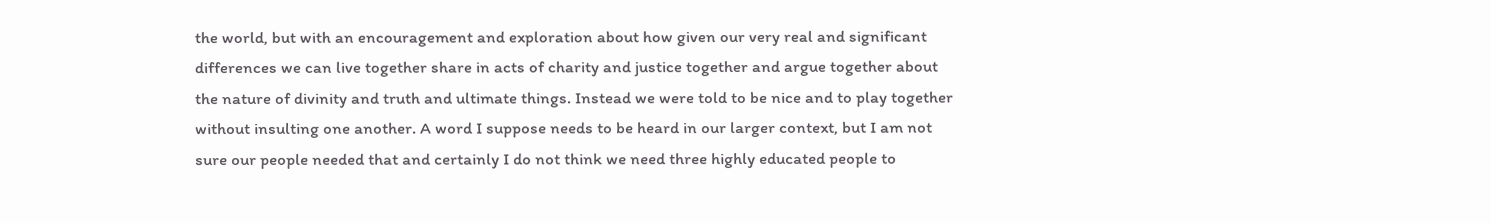the world, but with an encouragement and exploration about how given our very real and significant differences we can live together share in acts of charity and justice together and argue together about the nature of divinity and truth and ultimate things. Instead we were told to be nice and to play together without insulting one another. A word I suppose needs to be heard in our larger context, but I am not sure our people needed that and certainly I do not think we need three highly educated people to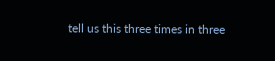tell us this three times in three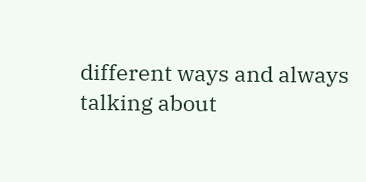different ways and always talking about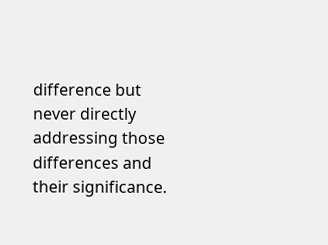difference but never directly addressing those differences and their significance.